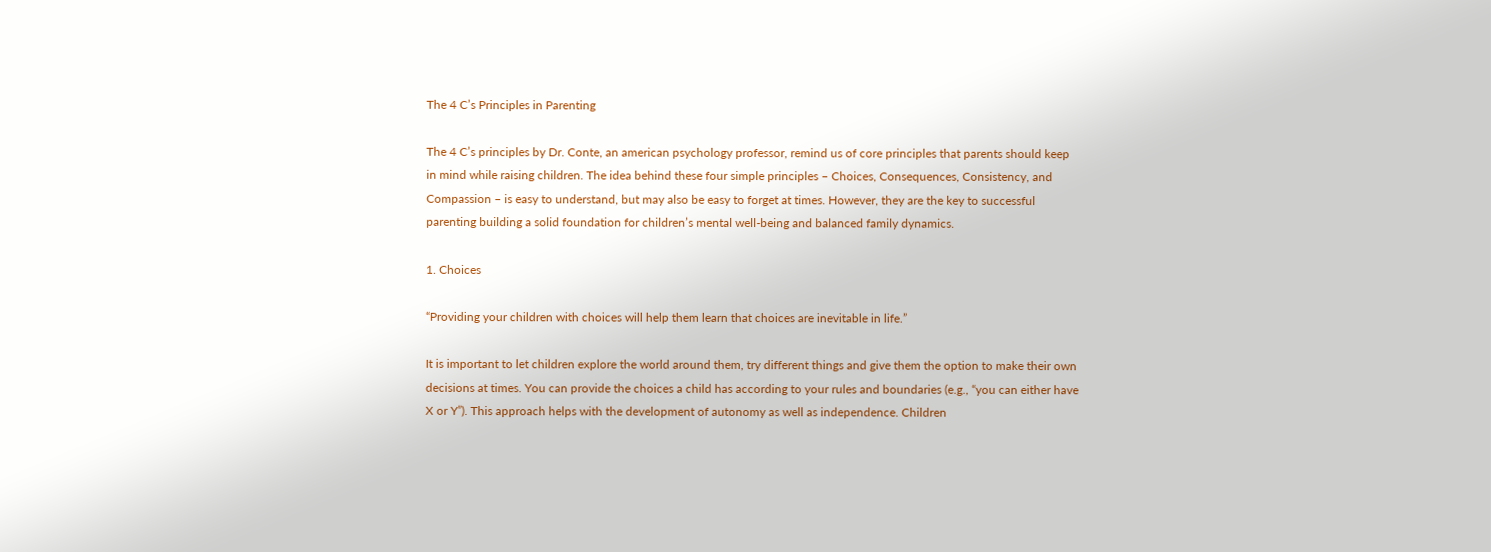The 4 C’s Principles in Parenting

The 4 C’s principles by Dr. Conte, an american psychology professor, remind us of core principles that parents should keep in mind while raising children. The idea behind these four simple principles – Choices, Consequences, Consistency, and Compassion – is easy to understand, but may also be easy to forget at times. However, they are the key to successful parenting building a solid foundation for children’s mental well-being and balanced family dynamics.

1. Choices

“Providing your children with choices will help them learn that choices are inevitable in life.”

It is important to let children explore the world around them, try different things and give them the option to make their own decisions at times. You can provide the choices a child has according to your rules and boundaries (e.g., “you can either have X or Y”). This approach helps with the development of autonomy as well as independence. Children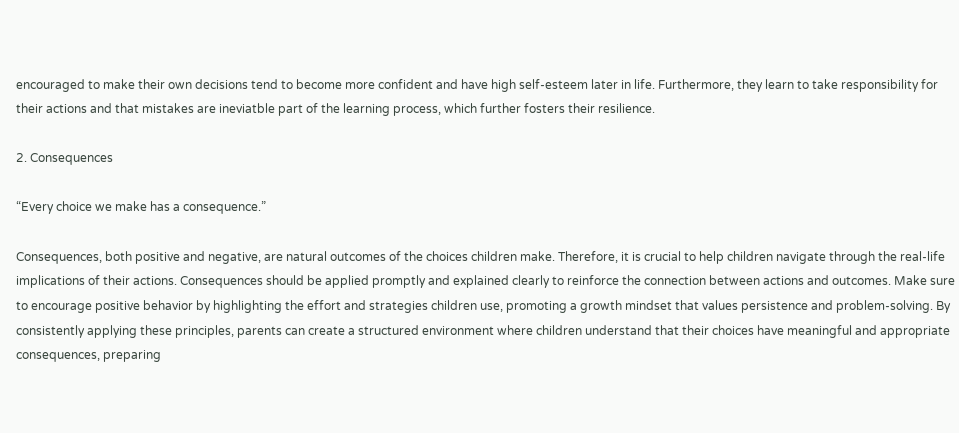encouraged to make their own decisions tend to become more confident and have high self-esteem later in life. Furthermore, they learn to take responsibility for their actions and that mistakes are ineviatble part of the learning process, which further fosters their resilience.

2. Consequences

“Every choice we make has a consequence.”

Consequences, both positive and negative, are natural outcomes of the choices children make. Therefore, it is crucial to help children navigate through the real-life implications of their actions. Consequences should be applied promptly and explained clearly to reinforce the connection between actions and outcomes. Make sure to encourage positive behavior by highlighting the effort and strategies children use, promoting a growth mindset that values persistence and problem-solving. By consistently applying these principles, parents can create a structured environment where children understand that their choices have meaningful and appropriate consequences, preparing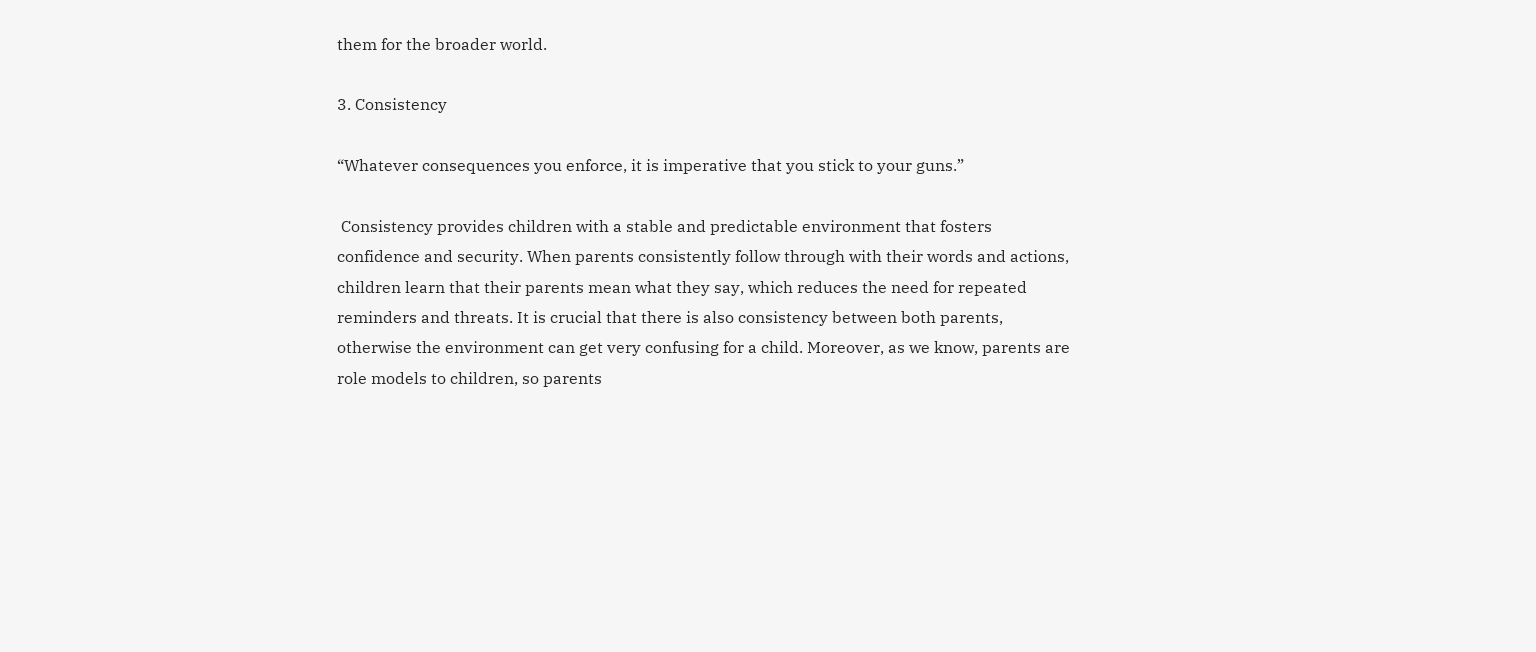them for the broader world.

3. Consistency

“Whatever consequences you enforce, it is imperative that you stick to your guns.”

 Consistency provides children with a stable and predictable environment that fosters confidence and security. When parents consistently follow through with their words and actions, children learn that their parents mean what they say, which reduces the need for repeated reminders and threats. It is crucial that there is also consistency between both parents, otherwise the environment can get very confusing for a child. Moreover, as we know, parents are role models to children, so parents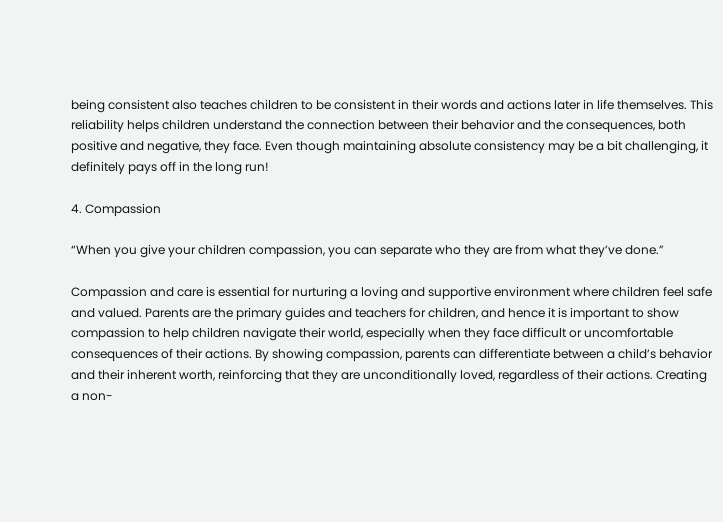being consistent also teaches children to be consistent in their words and actions later in life themselves. This reliability helps children understand the connection between their behavior and the consequences, both positive and negative, they face. Even though maintaining absolute consistency may be a bit challenging, it definitely pays off in the long run!

4. Compassion

“When you give your children compassion, you can separate who they are from what they’ve done.”

Compassion and care is essential for nurturing a loving and supportive environment where children feel safe and valued. Parents are the primary guides and teachers for children, and hence it is important to show compassion to help children navigate their world, especially when they face difficult or uncomfortable consequences of their actions. By showing compassion, parents can differentiate between a child’s behavior and their inherent worth, reinforcing that they are unconditionally loved, regardless of their actions. Creating a non-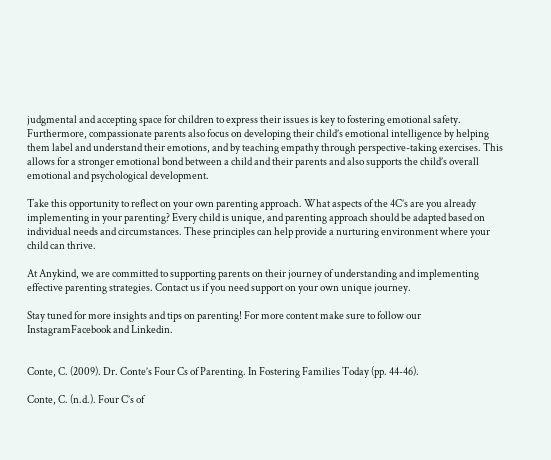judgmental and accepting space for children to express their issues is key to fostering emotional safety. Furthermore, compassionate parents also focus on developing their child’s emotional intelligence by helping them label and understand their emotions, and by teaching empathy through perspective-taking exercises. This allows for a stronger emotional bond between a child and their parents and also supports the child’s overall emotional and psychological development.

Take this opportunity to reflect on your own parenting approach. What aspects of the 4C’s are you already implementing in your parenting? Every child is unique, and parenting approach should be adapted based on individual needs and circumstances. These principles can help provide a nurturing environment where your child can thrive.

At Anykind, we are committed to supporting parents on their journey of understanding and implementing effective parenting strategies. Contact us if you need support on your own unique journey.

Stay tuned for more insights and tips on parenting! For more content make sure to follow our InstagramFacebook and Linkedin.


Conte, C. (2009). Dr. Conte’s Four Cs of Parenting. In Fostering Families Today (pp. 44-46).

Conte, C. (n.d.). Four C’s of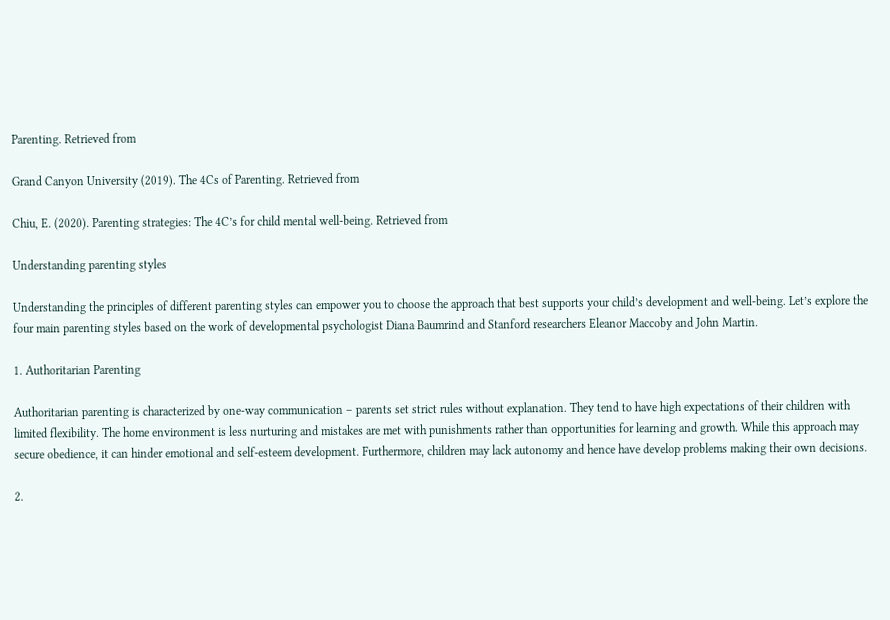Parenting. Retrieved from

Grand Canyon University (2019). The 4Cs of Parenting. Retrieved from

Chiu, E. (2020). Parenting strategies: The 4C’s for child mental well-being. Retrieved from

Understanding parenting styles

Understanding the principles of different parenting styles can empower you to choose the approach that best supports your child’s development and well-being. Let’s explore the four main parenting styles based on the work of developmental psychologist Diana Baumrind and Stanford researchers Eleanor Maccoby and John Martin.

1. Authoritarian Parenting

Authoritarian parenting is characterized by one-way communication – parents set strict rules without explanation. They tend to have high expectations of their children with limited flexibility. The home environment is less nurturing and mistakes are met with punishments rather than opportunities for learning and growth. While this approach may secure obedience, it can hinder emotional and self-esteem development. Furthermore, children may lack autonomy and hence have develop problems making their own decisions.

2.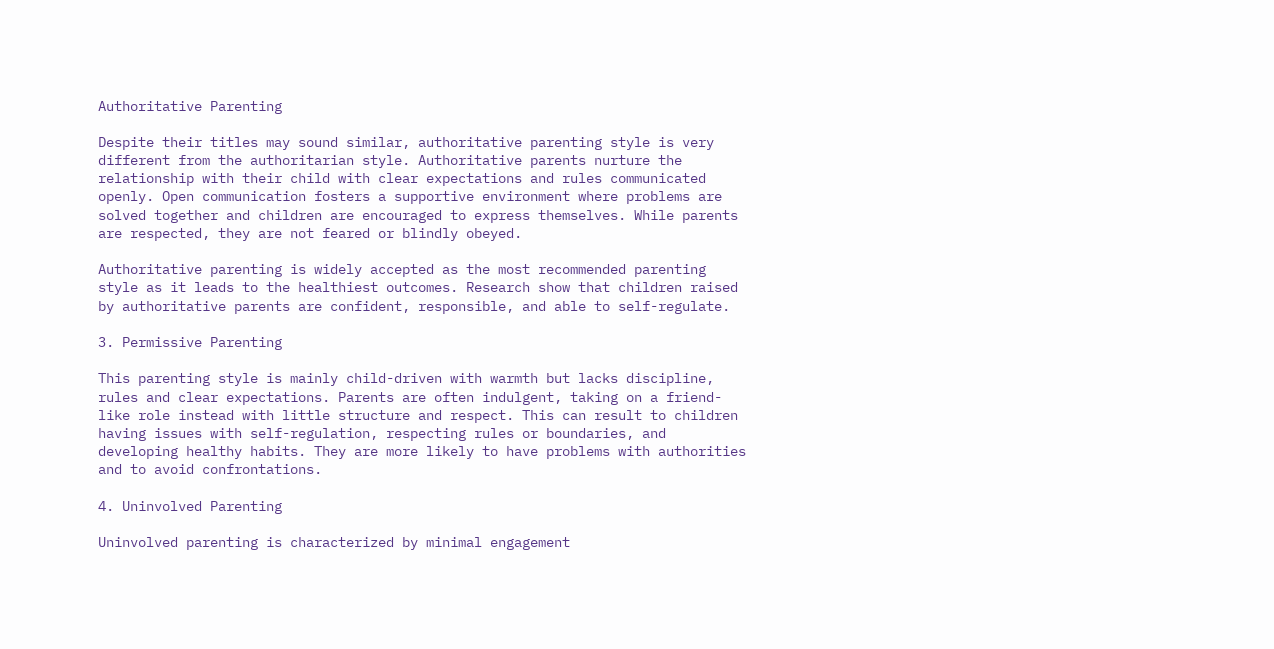Authoritative Parenting

Despite their titles may sound similar, authoritative parenting style is very different from the authoritarian style. Authoritative parents nurture the relationship with their child with clear expectations and rules communicated openly. Open communication fosters a supportive environment where problems are solved together and children are encouraged to express themselves. While parents are respected, they are not feared or blindly obeyed.

Authoritative parenting is widely accepted as the most recommended parenting style as it leads to the healthiest outcomes. Research show that children raised by authoritative parents are confident, responsible, and able to self-regulate.

3. Permissive Parenting

This parenting style is mainly child-driven with warmth but lacks discipline, rules and clear expectations. Parents are often indulgent, taking on a friend-like role instead with little structure and respect. This can result to children having issues with self-regulation, respecting rules or boundaries, and developing healthy habits. They are more likely to have problems with authorities and to avoid confrontations.

4. Uninvolved Parenting

Uninvolved parenting is characterized by minimal engagement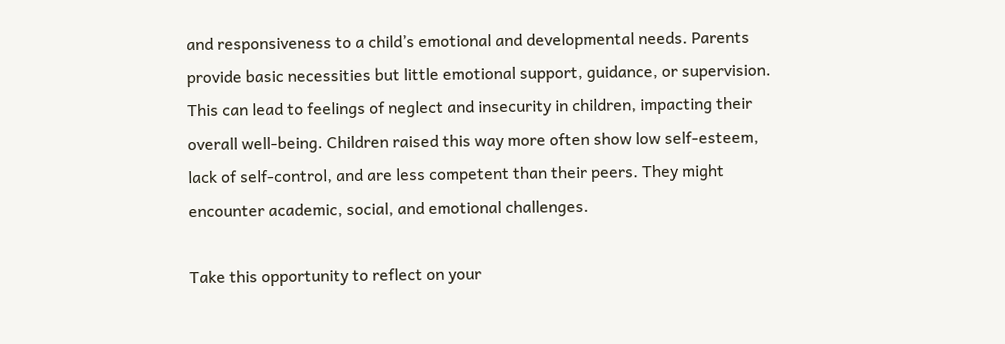and responsiveness to a child’s emotional and developmental needs. Parents provide basic necessities but little emotional support, guidance, or supervision. This can lead to feelings of neglect and insecurity in children, impacting their overall well-being. Children raised this way more often show low self-esteem, lack of self-control, and are less competent than their peers. They might encounter academic, social, and emotional challenges.

Take this opportunity to reflect on your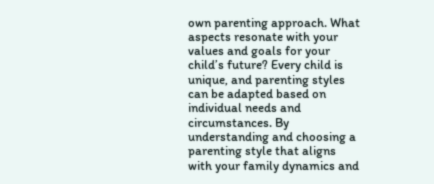own parenting approach. What aspects resonate with your values and goals for your child’s future? Every child is unique, and parenting styles can be adapted based on individual needs and circumstances. By understanding and choosing a parenting style that aligns with your family dynamics and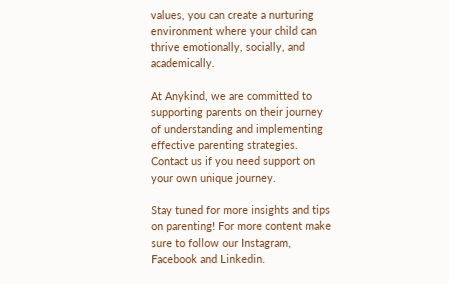values, you can create a nurturing environment where your child can thrive emotionally, socially, and academically.

At Anykind, we are committed to supporting parents on their journey of understanding and implementing effective parenting strategies. Contact us if you need support on your own unique journey.

Stay tuned for more insights and tips on parenting! For more content make sure to follow our Instagram, Facebook and Linkedin.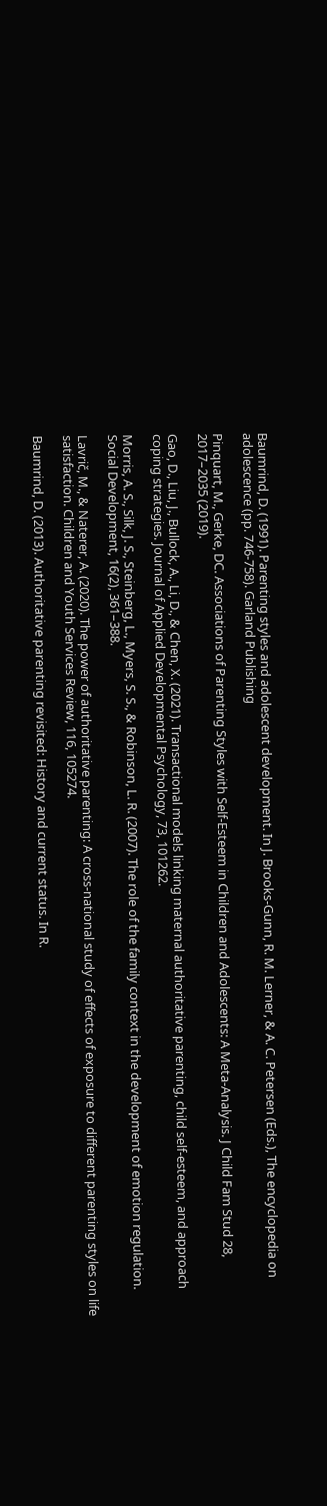Baumrind, D. (1991). Parenting styles and adolescent development. In J. Brooks-Gunn, R. M. Lerner, & A. C. Petersen (Eds.), The encyclopedia on adolescence (pp. 746-758). Garland Publishing

Pinquart, M., Gerke, DC. Associations of Parenting Styles with Self-Esteem in Children and Adolescents: A Meta-Analysis. J Child Fam Stud 28, 2017–2035 (2019).

Gao, D., Liu, J., Bullock, A., Li, D., & Chen, X. (2021). Transactional models linking maternal authoritative parenting, child self-esteem, and approach coping strategies. Journal of Applied Developmental Psychology, 73, 101262.

Morris, A. S., Silk, J. S., Steinberg, L., Myers, S. S., & Robinson, L. R. (2007). The role of the family context in the development of emotion regulation. Social Development, 16(2), 361–388.

Lavrič, M., & Naterer, A. (2020). The power of authoritative parenting: A cross-national study of effects of exposure to different parenting styles on life satisfaction. Children and Youth Services Review, 116, 105274.

Baumrind, D. (2013). Authoritative parenting revisited: History and current status. In R.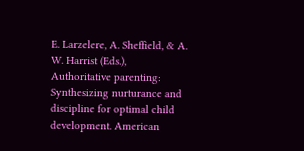E. Larzelere, A. Sheffield, & A. W. Harrist (Eds.), Authoritative parenting: Synthesizing nurturance and discipline for optimal child development. American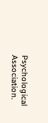Psychological Association.